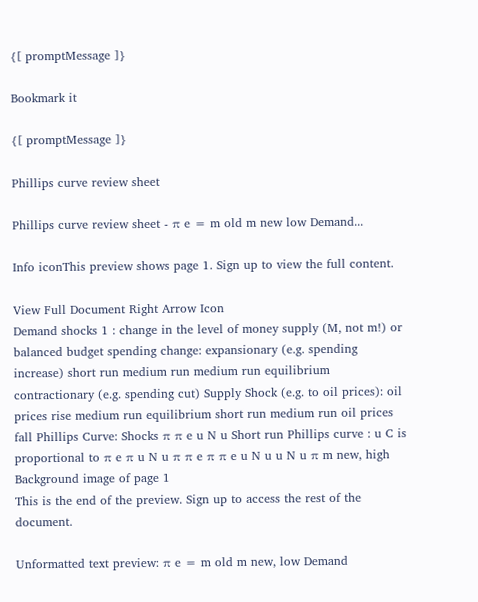{[ promptMessage ]}

Bookmark it

{[ promptMessage ]}

Phillips curve review sheet

Phillips curve review sheet - π e = m old m new low Demand...

Info iconThis preview shows page 1. Sign up to view the full content.

View Full Document Right Arrow Icon
Demand shocks 1 : change in the level of money supply (M, not m!) or balanced budget spending change: expansionary (e.g. spending increase) short run medium run medium run equilibrium contractionary (e.g. spending cut) Supply Shock (e.g. to oil prices): oil prices rise medium run equilibrium short run medium run oil prices fall Phillips Curve: Shocks π π e u N u Short run Phillips curve : u C is proportional to π e π u N u π π e π π e u N u u N u π m new, high
Background image of page 1
This is the end of the preview. Sign up to access the rest of the document.

Unformatted text preview: π e = m old m new, low Demand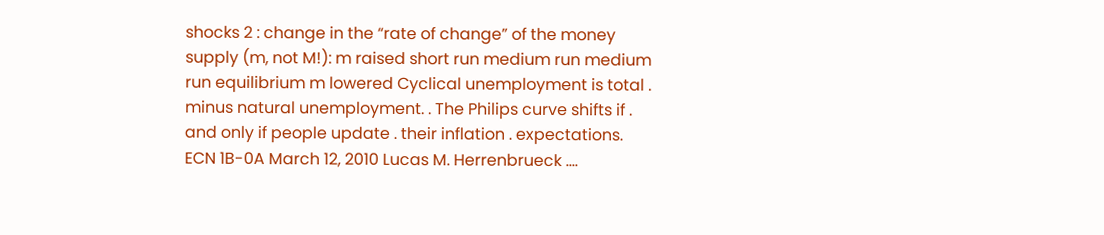shocks 2 : change in the “rate of change” of the money supply (m, not M!): m raised short run medium run medium run equilibrium m lowered Cyclical unemployment is total . minus natural unemployment. . The Philips curve shifts if . and only if people update . their inflation . expectations. ECN 1B-0A March 12, 2010 Lucas M. Herrenbrueck ....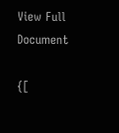View Full Document

{[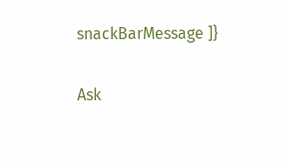snackBarMessage ]}

Ask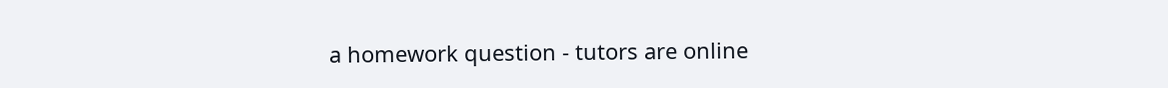a homework question - tutors are online